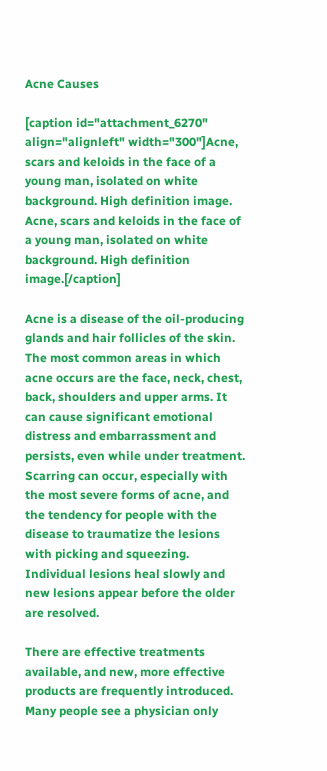Acne Causes

[caption id="attachment_6270" align="alignleft" width="300"]Acne, scars and keloids in the face of a young man, isolated on white background. High definition image. Acne, scars and keloids in the face of a young man, isolated on white background. High definition image.[/caption]

Acne is a disease of the oil-producing glands and hair follicles of the skin. The most common areas in which acne occurs are the face, neck, chest, back, shoulders and upper arms. It can cause significant emotional distress and embarrassment and persists, even while under treatment. Scarring can occur, especially with the most severe forms of acne, and the tendency for people with the disease to traumatize the lesions with picking and squeezing. Individual lesions heal slowly and new lesions appear before the older are resolved.

There are effective treatments available, and new, more effective products are frequently introduced. Many people see a physician only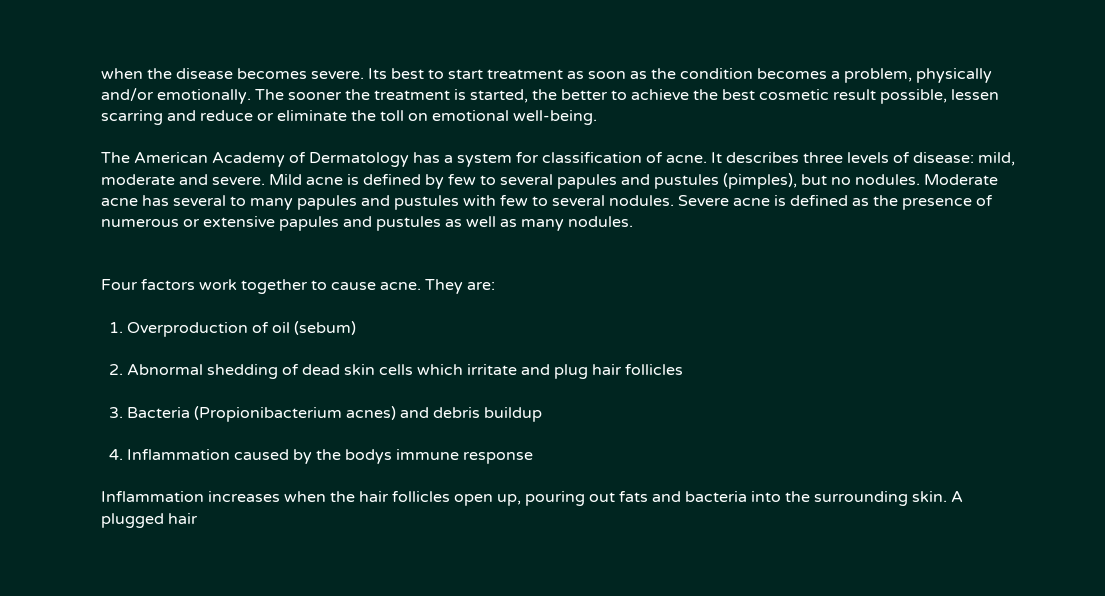when the disease becomes severe. Its best to start treatment as soon as the condition becomes a problem, physically and/or emotionally. The sooner the treatment is started, the better to achieve the best cosmetic result possible, lessen scarring and reduce or eliminate the toll on emotional well-being.

The American Academy of Dermatology has a system for classification of acne. It describes three levels of disease: mild, moderate and severe. Mild acne is defined by few to several papules and pustules (pimples), but no nodules. Moderate acne has several to many papules and pustules with few to several nodules. Severe acne is defined as the presence of numerous or extensive papules and pustules as well as many nodules.


Four factors work together to cause acne. They are:

  1. Overproduction of oil (sebum)

  2. Abnormal shedding of dead skin cells which irritate and plug hair follicles

  3. Bacteria (Propionibacterium acnes) and debris buildup

  4. Inflammation caused by the bodys immune response

Inflammation increases when the hair follicles open up, pouring out fats and bacteria into the surrounding skin. A plugged hair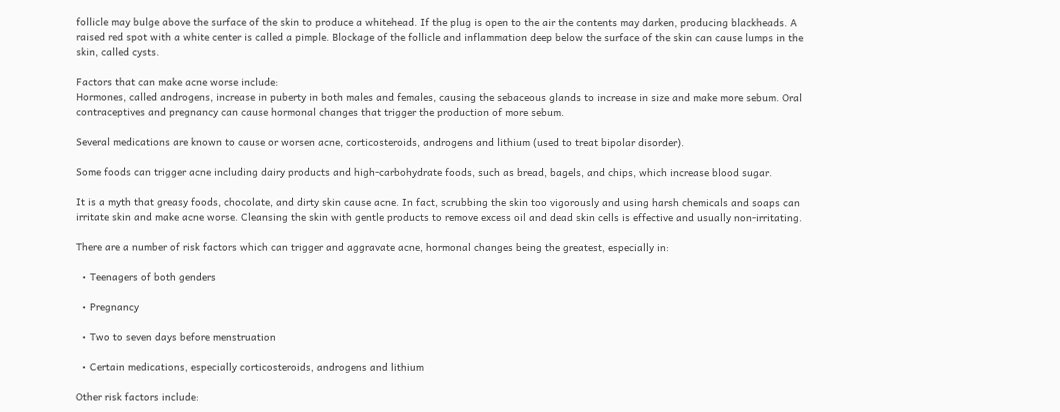follicle may bulge above the surface of the skin to produce a whitehead. If the plug is open to the air the contents may darken, producing blackheads. A raised red spot with a white center is called a pimple. Blockage of the follicle and inflammation deep below the surface of the skin can cause lumps in the skin, called cysts.

Factors that can make acne worse include:
Hormones, called androgens, increase in puberty in both males and females, causing the sebaceous glands to increase in size and make more sebum. Oral contraceptives and pregnancy can cause hormonal changes that trigger the production of more sebum.

Several medications are known to cause or worsen acne, corticosteroids, androgens and lithium (used to treat bipolar disorder).

Some foods can trigger acne including dairy products and high-carbohydrate foods, such as bread, bagels, and chips, which increase blood sugar.

It is a myth that greasy foods, chocolate, and dirty skin cause acne. In fact, scrubbing the skin too vigorously and using harsh chemicals and soaps can irritate skin and make acne worse. Cleansing the skin with gentle products to remove excess oil and dead skin cells is effective and usually non-irritating.

There are a number of risk factors which can trigger and aggravate acne, hormonal changes being the greatest, especially in:

  • Teenagers of both genders

  • Pregnancy

  • Two to seven days before menstruation

  • Certain medications, especially corticosteroids, androgens and lithium

Other risk factors include: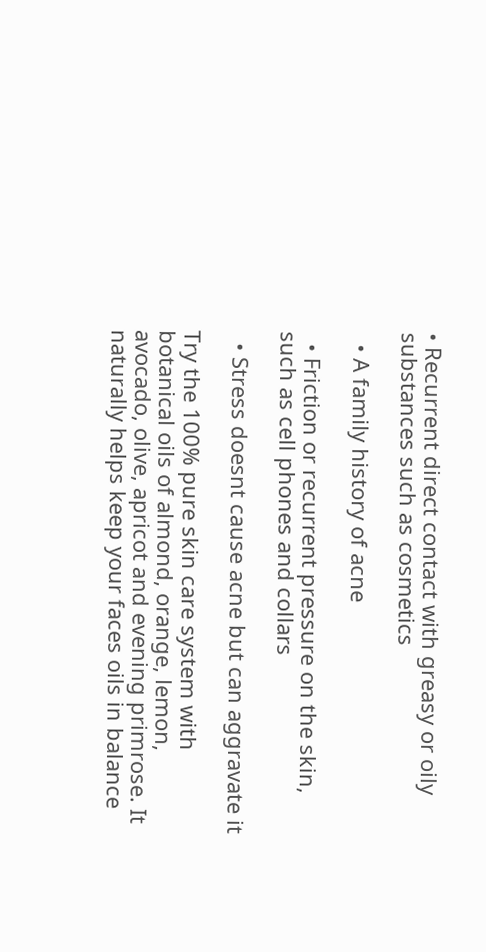• Recurrent direct contact with greasy or oily substances such as cosmetics

  • A family history of acne

  • Friction or recurrent pressure on the skin, such as cell phones and collars

  • Stress doesnt cause acne but can aggravate it

Try the 100% pure skin care system with botanical oils of almond, orange, lemon, avocado, olive, apricot and evening primrose. It naturally helps keep your faces oils in balance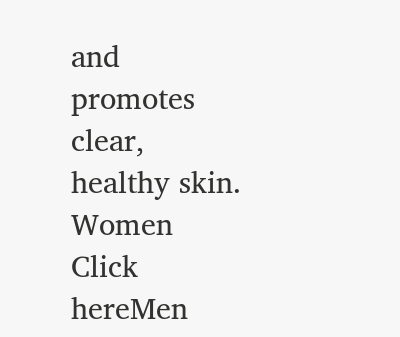and promotes clear, healthy skin. Women Click hereMen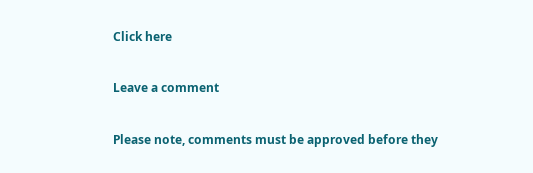Click here

Leave a comment

Please note, comments must be approved before they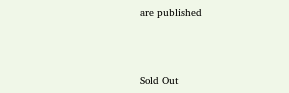are published



Sold Out